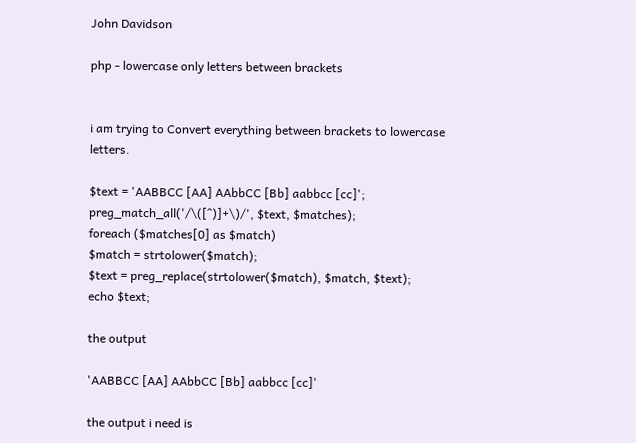John Davidson

php - lowercase only letters between brackets


i am trying to Convert everything between brackets to lowercase letters.

$text = 'AABBCC [AA] AAbbCC [Bb] aabbcc [cc]';
preg_match_all('/\([^)]+\)/', $text, $matches);
foreach ($matches[0] as $match)
$match = strtolower($match);
$text = preg_replace(strtolower($match), $match, $text);
echo $text;

the output

'AABBCC [AA] AAbbCC [Bb] aabbcc [cc]'

the output i need is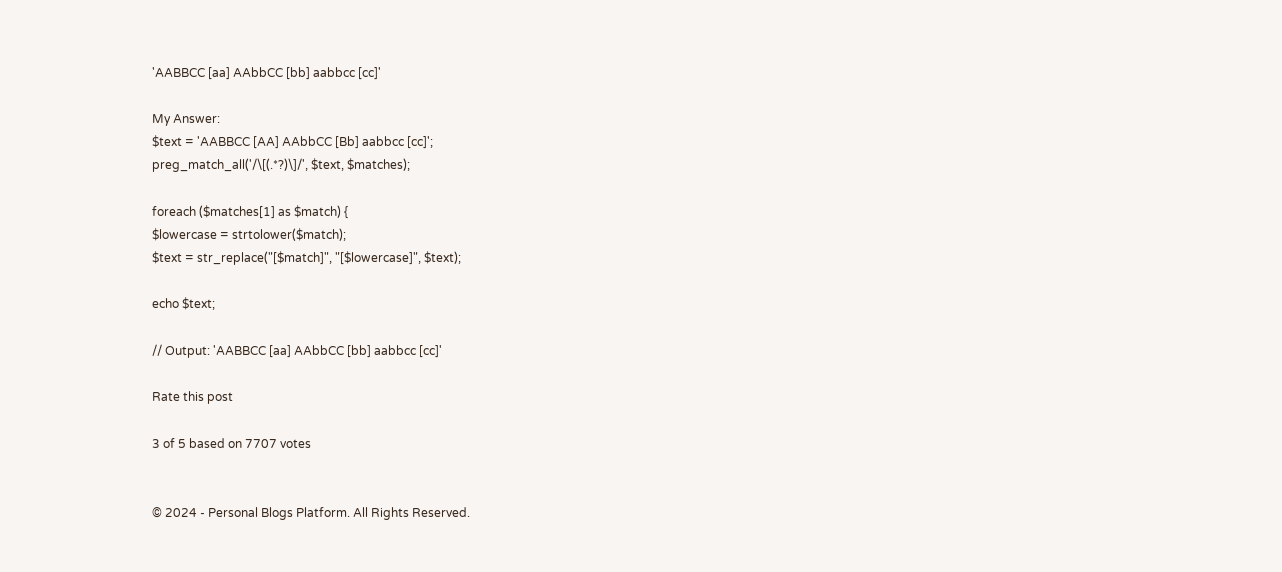'AABBCC [aa] AAbbCC [bb] aabbcc [cc]'

My Answer:
$text = 'AABBCC [AA] AAbbCC [Bb] aabbcc [cc]';
preg_match_all('/\[(.*?)\]/', $text, $matches);

foreach ($matches[1] as $match) {
$lowercase = strtolower($match);
$text = str_replace("[$match]", "[$lowercase]", $text);

echo $text;

// Output: 'AABBCC [aa] AAbbCC [bb] aabbcc [cc]'

Rate this post

3 of 5 based on 7707 votes


© 2024 - Personal Blogs Platform. All Rights Reserved.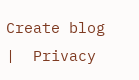Create blog  |  Privacy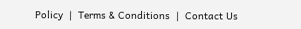Policy  |  Terms & Conditions  |  Contact Us